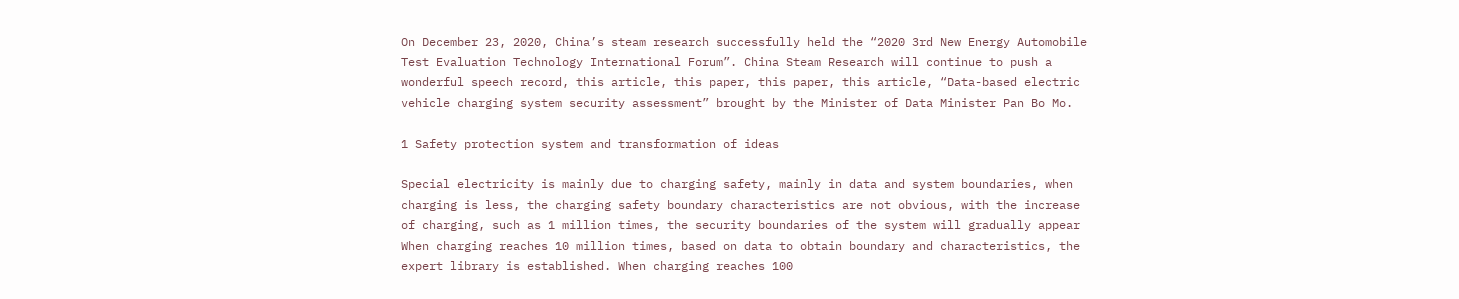On December 23, 2020, China’s steam research successfully held the “2020 3rd New Energy Automobile Test Evaluation Technology International Forum”. China Steam Research will continue to push a wonderful speech record, this article, this paper, this paper, this article, “Data-based electric vehicle charging system security assessment” brought by the Minister of Data Minister Pan Bo Mo.

1 Safety protection system and transformation of ideas

Special electricity is mainly due to charging safety, mainly in data and system boundaries, when charging is less, the charging safety boundary characteristics are not obvious, with the increase of charging, such as 1 million times, the security boundaries of the system will gradually appear When charging reaches 10 million times, based on data to obtain boundary and characteristics, the expert library is established. When charging reaches 100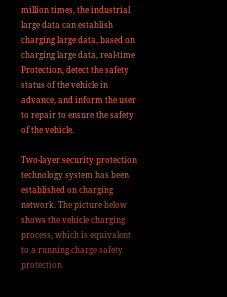million times, the industrial large data can establish charging large data, based on charging large data, real-time Protection, detect the safety status of the vehicle in advance, and inform the user to repair to ensure the safety of the vehicle.

Two-layer security protection technology system has been established on charging network. The picture below shows the vehicle charging process, which is equivalent to a running charge safety protection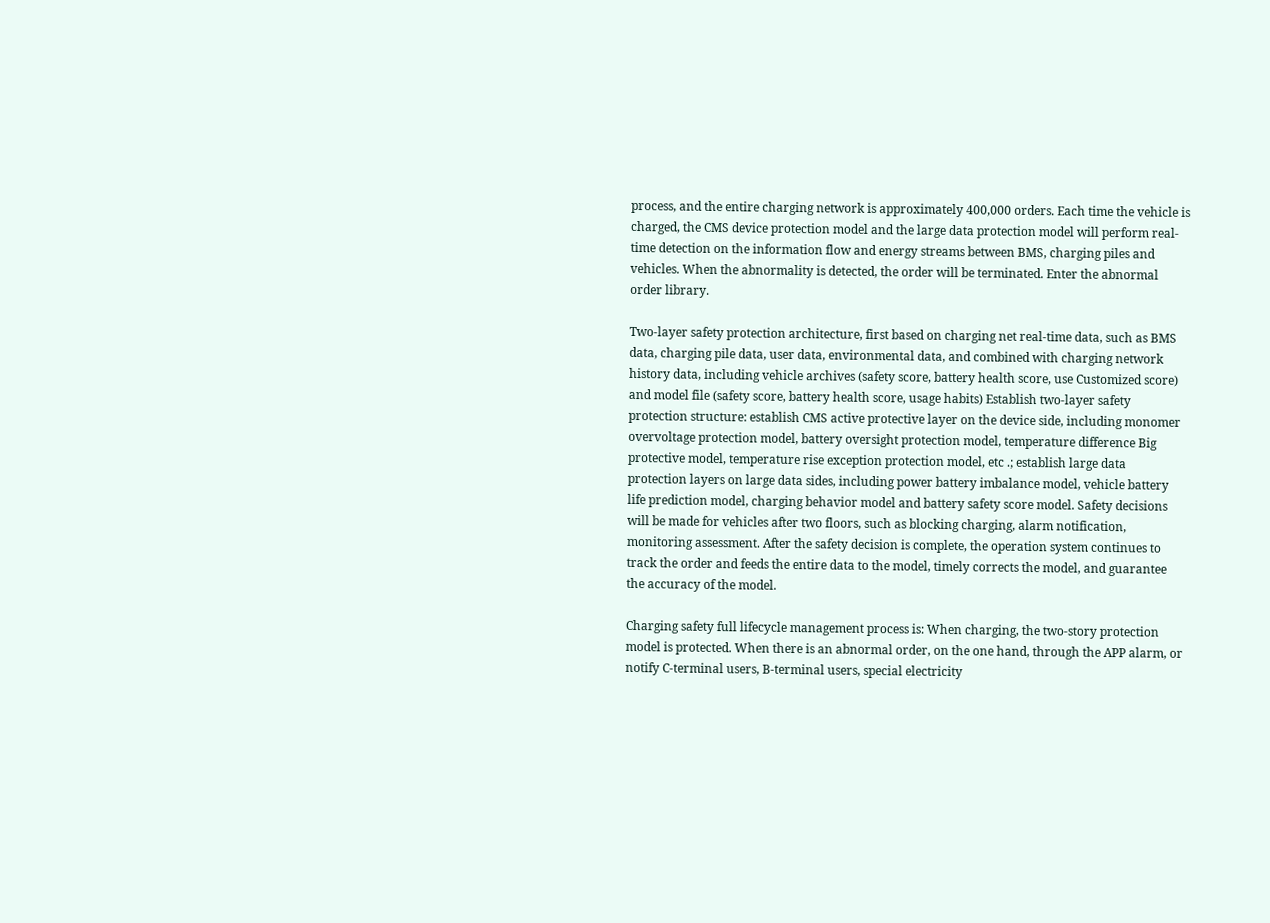process, and the entire charging network is approximately 400,000 orders. Each time the vehicle is charged, the CMS device protection model and the large data protection model will perform real-time detection on the information flow and energy streams between BMS, charging piles and vehicles. When the abnormality is detected, the order will be terminated. Enter the abnormal order library.

Two-layer safety protection architecture, first based on charging net real-time data, such as BMS data, charging pile data, user data, environmental data, and combined with charging network history data, including vehicle archives (safety score, battery health score, use Customized score) and model file (safety score, battery health score, usage habits) Establish two-layer safety protection structure: establish CMS active protective layer on the device side, including monomer overvoltage protection model, battery oversight protection model, temperature difference Big protective model, temperature rise exception protection model, etc .; establish large data protection layers on large data sides, including power battery imbalance model, vehicle battery life prediction model, charging behavior model and battery safety score model. Safety decisions will be made for vehicles after two floors, such as blocking charging, alarm notification, monitoring assessment. After the safety decision is complete, the operation system continues to track the order and feeds the entire data to the model, timely corrects the model, and guarantee the accuracy of the model.

Charging safety full lifecycle management process is: When charging, the two-story protection model is protected. When there is an abnormal order, on the one hand, through the APP alarm, or notify C-terminal users, B-terminal users, special electricity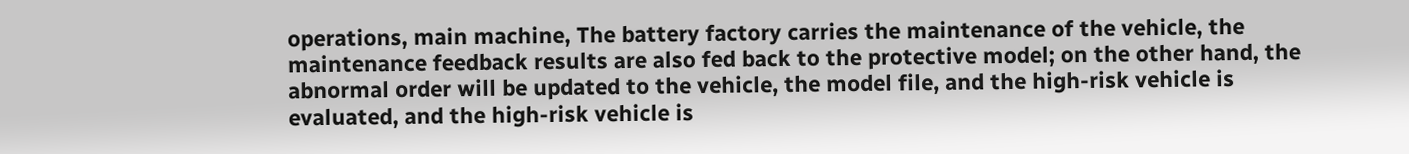operations, main machine, The battery factory carries the maintenance of the vehicle, the maintenance feedback results are also fed back to the protective model; on the other hand, the abnormal order will be updated to the vehicle, the model file, and the high-risk vehicle is evaluated, and the high-risk vehicle is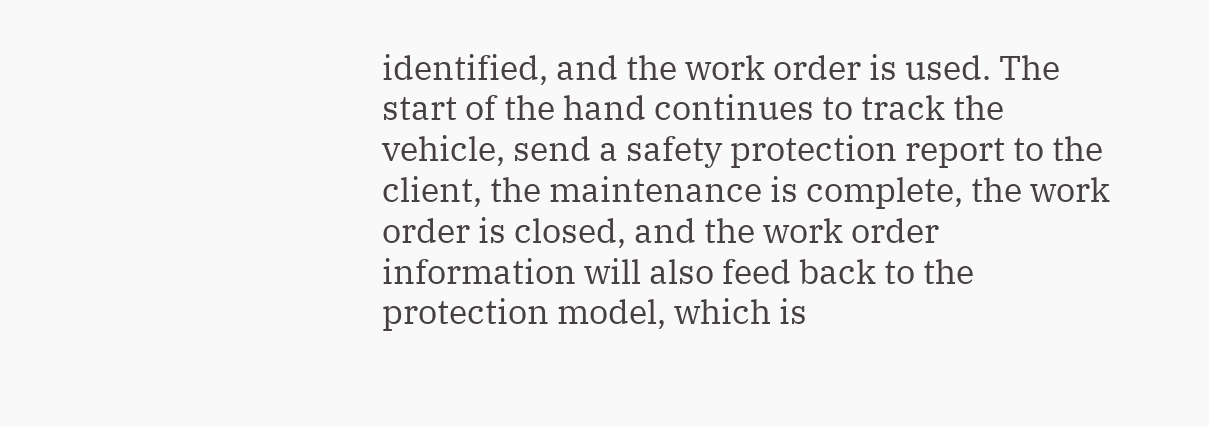identified, and the work order is used. The start of the hand continues to track the vehicle, send a safety protection report to the client, the maintenance is complete, the work order is closed, and the work order information will also feed back to the protection model, which is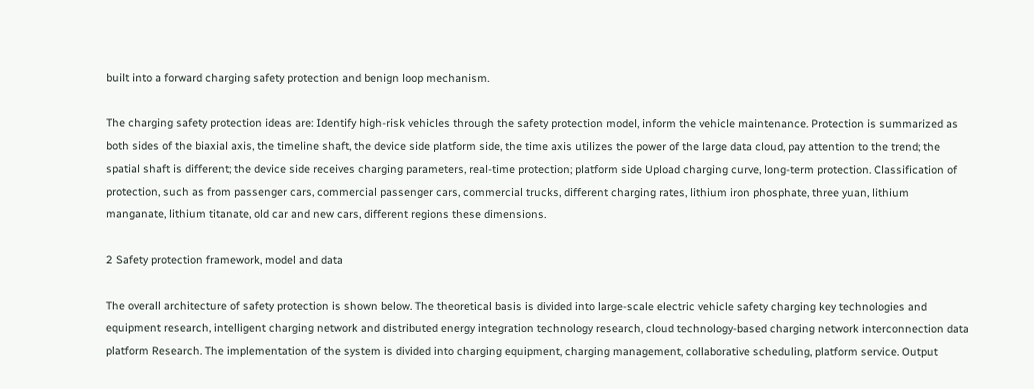built into a forward charging safety protection and benign loop mechanism.

The charging safety protection ideas are: Identify high-risk vehicles through the safety protection model, inform the vehicle maintenance. Protection is summarized as both sides of the biaxial axis, the timeline shaft, the device side platform side, the time axis utilizes the power of the large data cloud, pay attention to the trend; the spatial shaft is different; the device side receives charging parameters, real-time protection; platform side Upload charging curve, long-term protection. Classification of protection, such as from passenger cars, commercial passenger cars, commercial trucks, different charging rates, lithium iron phosphate, three yuan, lithium manganate, lithium titanate, old car and new cars, different regions these dimensions.

2 Safety protection framework, model and data

The overall architecture of safety protection is shown below. The theoretical basis is divided into large-scale electric vehicle safety charging key technologies and equipment research, intelligent charging network and distributed energy integration technology research, cloud technology-based charging network interconnection data platform Research. The implementation of the system is divided into charging equipment, charging management, collaborative scheduling, platform service. Output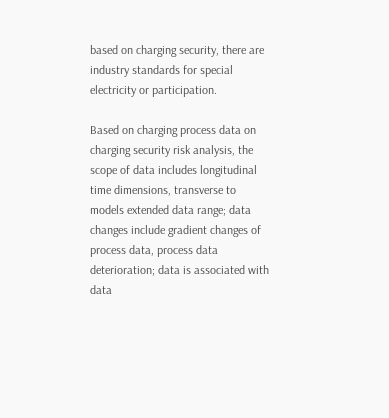based on charging security, there are industry standards for special electricity or participation.

Based on charging process data on charging security risk analysis, the scope of data includes longitudinal time dimensions, transverse to models extended data range; data changes include gradient changes of process data, process data deterioration; data is associated with data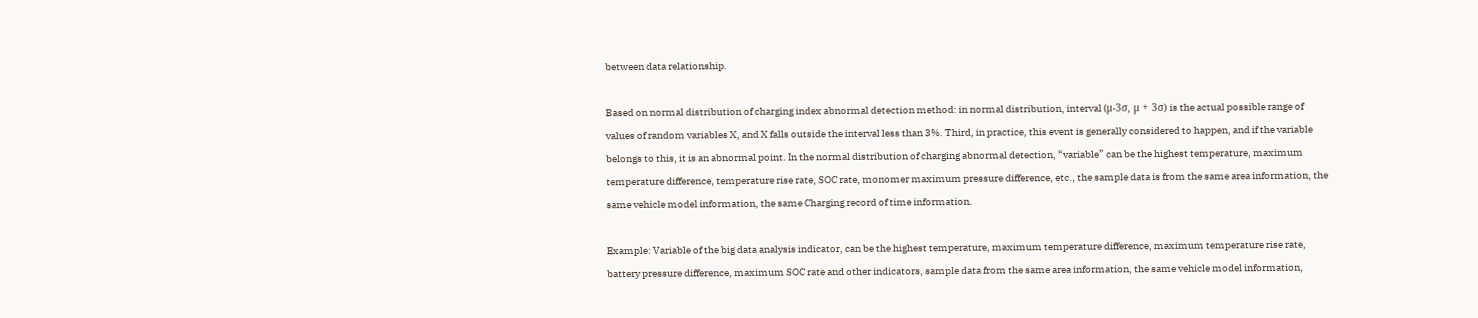between data relationship.

Based on normal distribution of charging index abnormal detection method: in normal distribution, interval (μ-3σ, μ + 3σ) is the actual possible range of values of random variables X, and X falls outside the interval less than 3%. Third, in practice, this event is generally considered to happen, and if the variable belongs to this, it is an abnormal point. In the normal distribution of charging abnormal detection, “variable” can be the highest temperature, maximum temperature difference, temperature rise rate, SOC rate, monomer maximum pressure difference, etc., the sample data is from the same area information, the same vehicle model information, the same Charging record of time information.

Example: Variable of the big data analysis indicator, can be the highest temperature, maximum temperature difference, maximum temperature rise rate, battery pressure difference, maximum SOC rate and other indicators, sample data from the same area information, the same vehicle model information,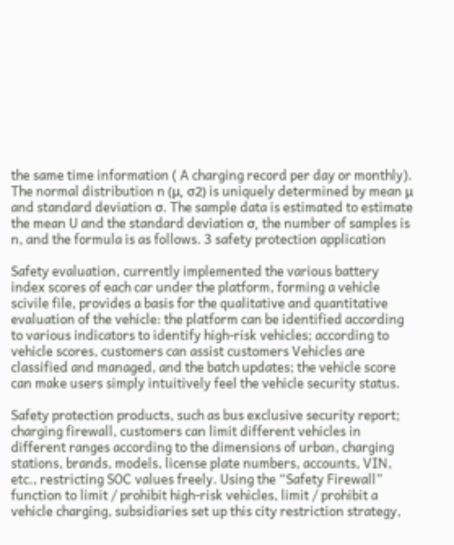the same time information ( A charging record per day or monthly). The normal distribution n (μ, σ2) is uniquely determined by mean μ and standard deviation σ. The sample data is estimated to estimate the mean U and the standard deviation σ, the number of samples is n, and the formula is as follows. 3 safety protection application

Safety evaluation, currently implemented the various battery index scores of each car under the platform, forming a vehicle scivile file, provides a basis for the qualitative and quantitative evaluation of the vehicle: the platform can be identified according to various indicators to identify high-risk vehicles; according to vehicle scores, customers can assist customers Vehicles are classified and managed, and the batch updates; the vehicle score can make users simply intuitively feel the vehicle security status.

Safety protection products, such as bus exclusive security report; charging firewall, customers can limit different vehicles in different ranges according to the dimensions of urban, charging stations, brands, models, license plate numbers, accounts, VIN, etc., restricting SOC values freely. Using the “Safety Firewall” function to limit / prohibit high-risk vehicles, limit / prohibit a vehicle charging, subsidiaries set up this city restriction strategy,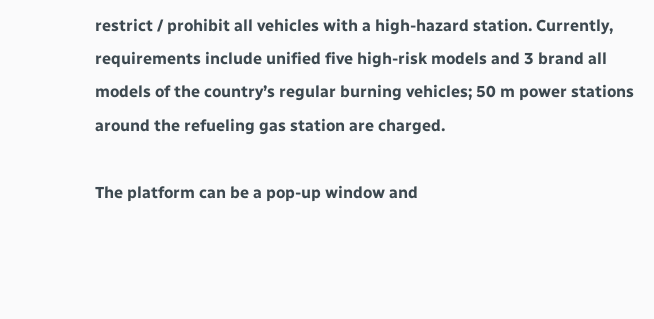restrict / prohibit all vehicles with a high-hazard station. Currently, requirements include unified five high-risk models and 3 brand all models of the country’s regular burning vehicles; 50 m power stations around the refueling gas station are charged.

The platform can be a pop-up window and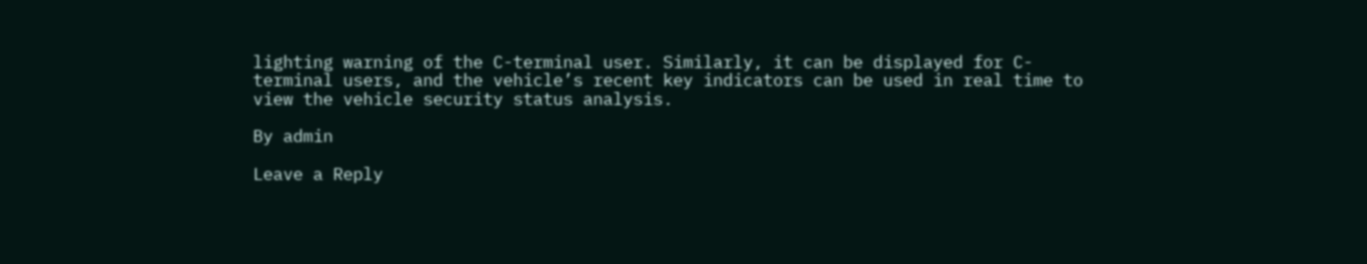lighting warning of the C-terminal user. Similarly, it can be displayed for C-terminal users, and the vehicle’s recent key indicators can be used in real time to view the vehicle security status analysis.

By admin

Leave a Reply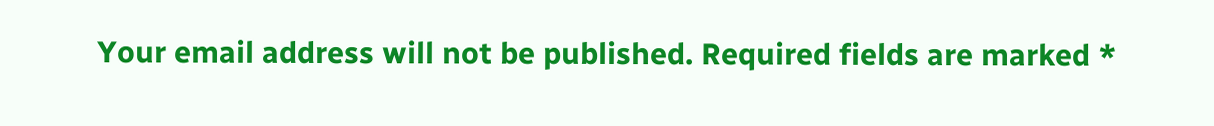Your email address will not be published. Required fields are marked *